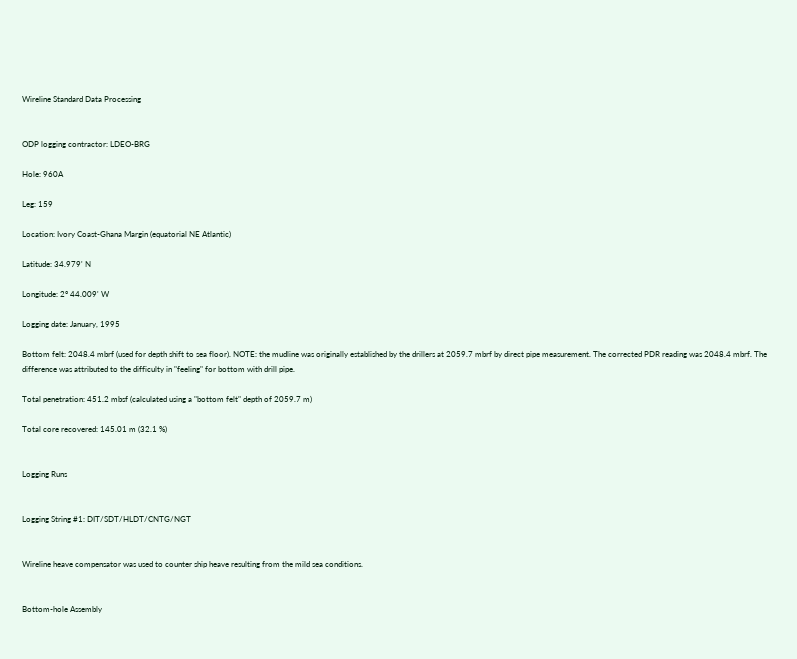Wireline Standard Data Processing


ODP logging contractor: LDEO-BRG

Hole: 960A

Leg: 159

Location: Ivory Coast-Ghana Margin (equatorial NE Atlantic)

Latitude: 34.979' N

Longitude: 2° 44.009' W

Logging date: January, 1995

Bottom felt: 2048.4 mbrf (used for depth shift to sea floor). NOTE: the mudline was originally established by the drillers at 2059.7 mbrf by direct pipe measurement. The corrected PDR reading was 2048.4 mbrf. The difference was attributed to the difficulty in "feeling" for bottom with drill pipe.

Total penetration: 451.2 mbsf (calculated using a "bottom felt" depth of 2059.7 m)

Total core recovered: 145.01 m (32.1 %)


Logging Runs


Logging String #1: DIT/SDT/HLDT/CNTG/NGT


Wireline heave compensator was used to counter ship heave resulting from the mild sea conditions.


Bottom-hole Assembly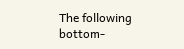The following bottom-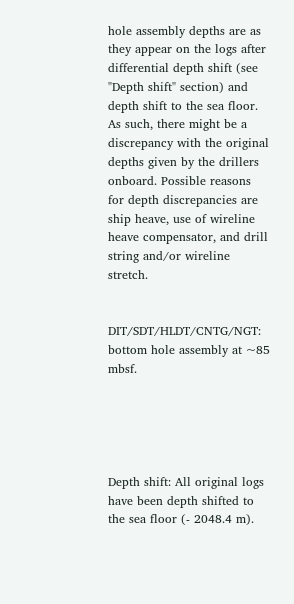hole assembly depths are as they appear on the logs after differential depth shift (see "Depth shift" section) and depth shift to the sea floor. As such, there might be a discrepancy with the original depths given by the drillers onboard. Possible reasons for depth discrepancies are ship heave, use of wireline heave compensator, and drill string and/or wireline stretch.


DIT/SDT/HLDT/CNTG/NGT: bottom hole assembly at ~85 mbsf.





Depth shift: All original logs have been depth shifted to the sea floor (- 2048.4 m).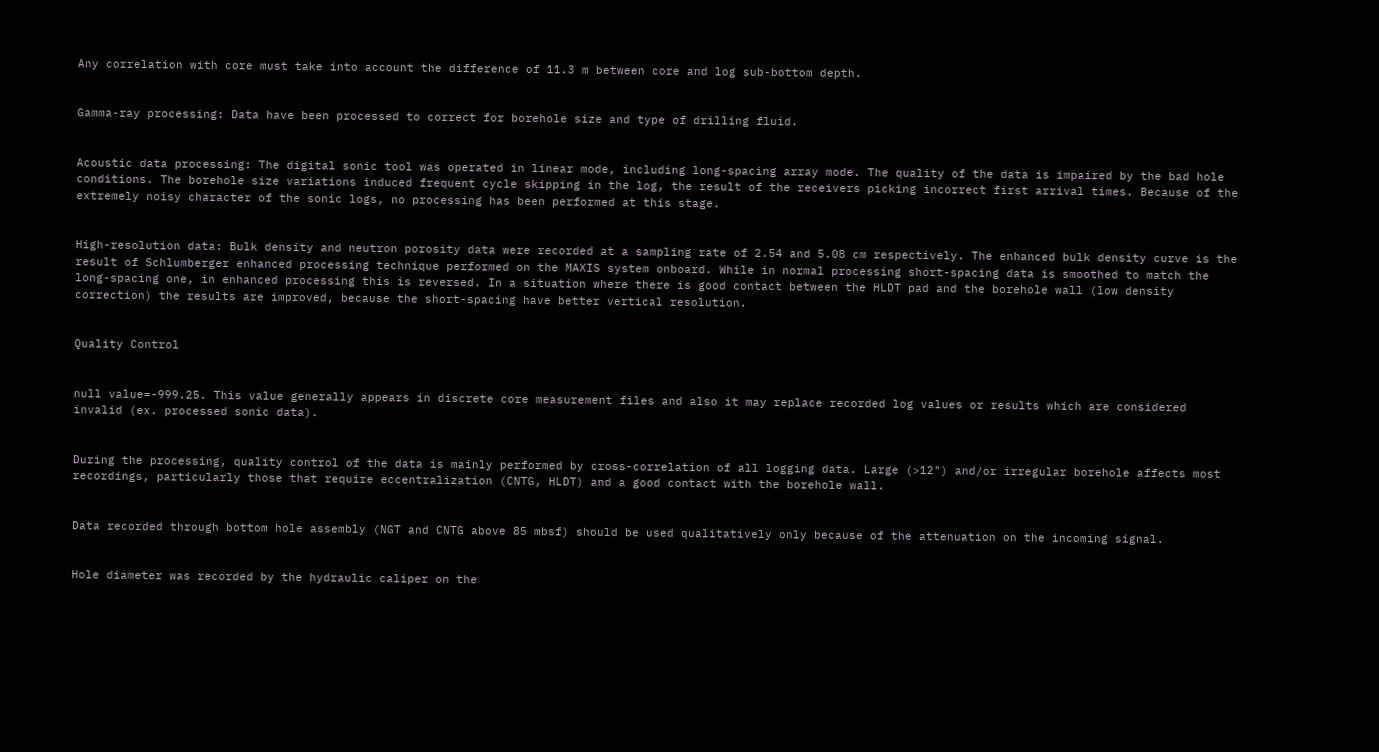Any correlation with core must take into account the difference of 11.3 m between core and log sub-bottom depth.


Gamma-ray processing: Data have been processed to correct for borehole size and type of drilling fluid.


Acoustic data processing: The digital sonic tool was operated in linear mode, including long-spacing array mode. The quality of the data is impaired by the bad hole conditions. The borehole size variations induced frequent cycle skipping in the log, the result of the receivers picking incorrect first arrival times. Because of the extremely noisy character of the sonic logs, no processing has been performed at this stage.


High-resolution data: Bulk density and neutron porosity data were recorded at a sampling rate of 2.54 and 5.08 cm respectively. The enhanced bulk density curve is the result of Schlumberger enhanced processing technique performed on the MAXIS system onboard. While in normal processing short-spacing data is smoothed to match the long-spacing one, in enhanced processing this is reversed. In a situation where there is good contact between the HLDT pad and the borehole wall (low density correction) the results are improved, because the short-spacing have better vertical resolution.


Quality Control


null value=-999.25. This value generally appears in discrete core measurement files and also it may replace recorded log values or results which are considered invalid (ex. processed sonic data).


During the processing, quality control of the data is mainly performed by cross-correlation of all logging data. Large (>12") and/or irregular borehole affects most recordings, particularly those that require eccentralization (CNTG, HLDT) and a good contact with the borehole wall.


Data recorded through bottom hole assembly (NGT and CNTG above 85 mbsf) should be used qualitatively only because of the attenuation on the incoming signal.


Hole diameter was recorded by the hydraulic caliper on the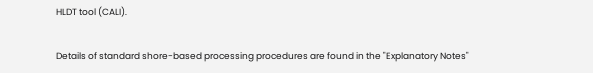HLDT tool (CALI).


Details of standard shore-based processing procedures are found in the "Explanatory Notes"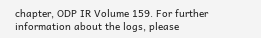chapter, ODP IR Volume 159. For further information about the logs, please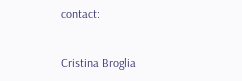contact:


Cristina Broglia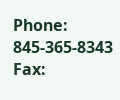Phone: 845-365-8343
Fax: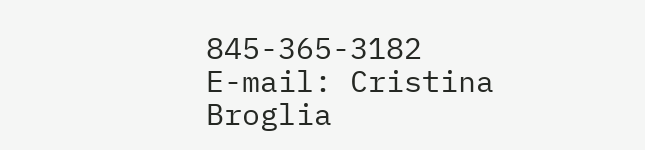845-365-3182
E-mail: Cristina Broglia